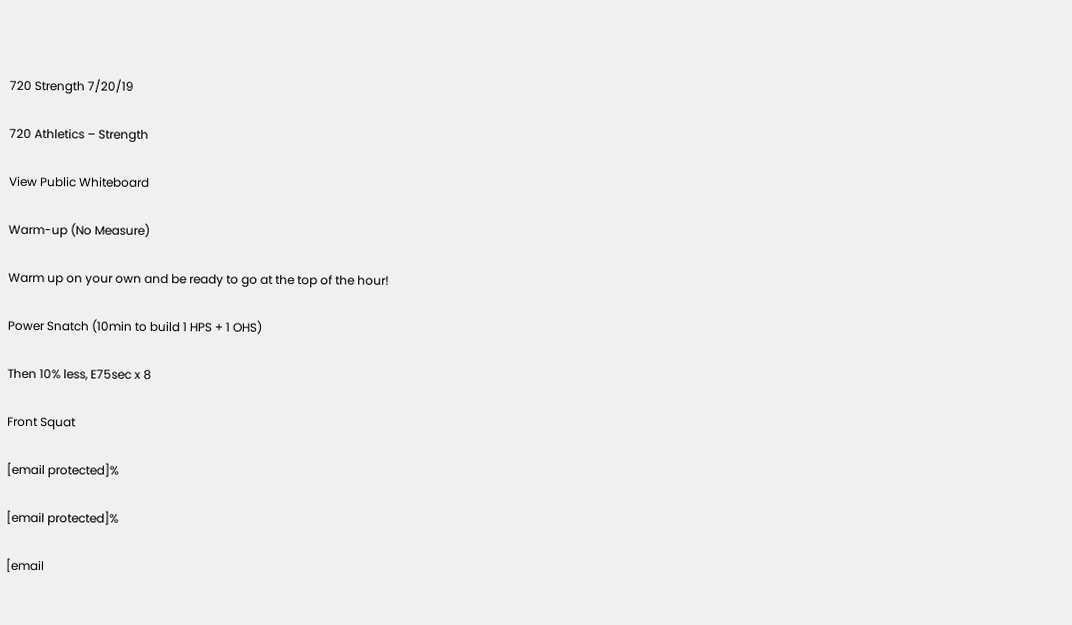720 Strength 7/20/19

720 Athletics – Strength

View Public Whiteboard

Warm-up (No Measure)

Warm up on your own and be ready to go at the top of the hour!

Power Snatch (10min to build 1 HPS + 1 OHS)

Then 10% less, E75sec x 8

Front Squat

[email protected]%

[email protected]%

[email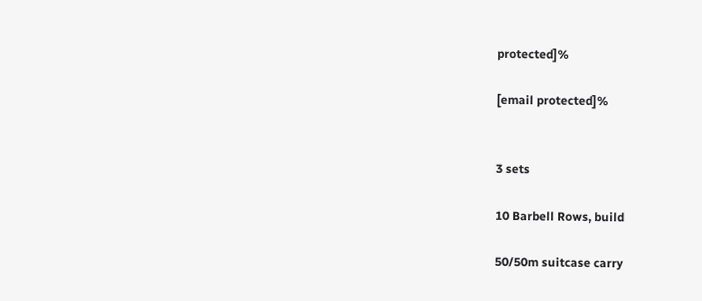protected]%

[email protected]%


3 sets

10 Barbell Rows, build

50/50m suitcase carry